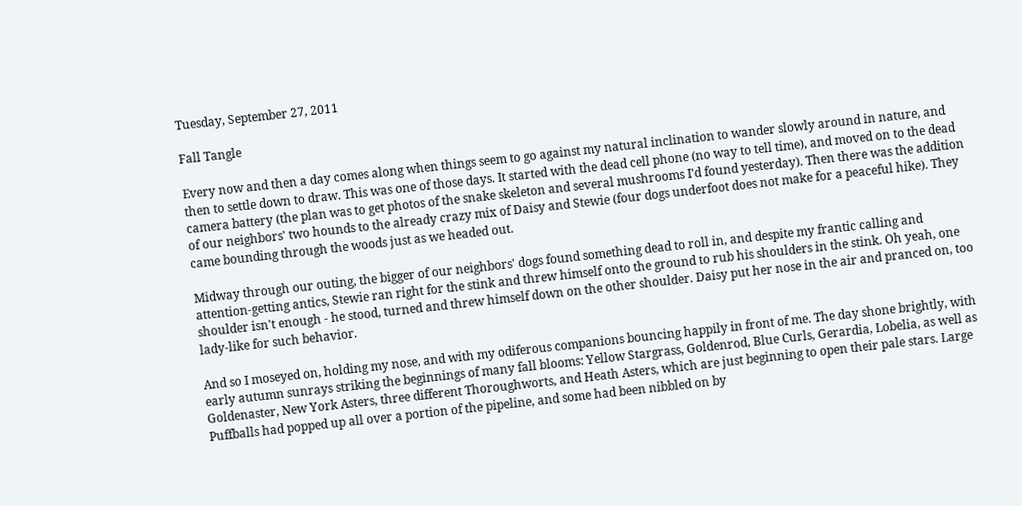Tuesday, September 27, 2011

Fall Tangle

Every now and then a day comes along when things seem to go against my natural inclination to wander slowly around in nature, and then to settle down to draw. This was one of those days. It started with the dead cell phone (no way to tell time), and moved on to the dead camera battery (the plan was to get photos of the snake skeleton and several mushrooms I'd found yesterday). Then there was the addition of our neighbors' two hounds to the already crazy mix of Daisy and Stewie (four dogs underfoot does not make for a peaceful hike). They came bounding through the woods just as we headed out.

Midway through our outing, the bigger of our neighbors' dogs found something dead to roll in, and despite my frantic calling and attention-getting antics, Stewie ran right for the stink and threw himself onto the ground to rub his shoulders in the stink. Oh yeah, one shoulder isn't enough - he stood, turned and threw himself down on the other shoulder. Daisy put her nose in the air and pranced on, too lady-like for such behavior.

And so I moseyed on, holding my nose, and with my odiferous companions bouncing happily in front of me. The day shone brightly, with early autumn sunrays striking the beginnings of many fall blooms: Yellow Stargrass, Goldenrod, Blue Curls, Gerardia, Lobelia, as well as Goldenaster, New York Asters, three different Thoroughworts, and Heath Asters, which are just beginning to open their pale stars. Large Puffballs had popped up all over a portion of the pipeline, and some had been nibbled on by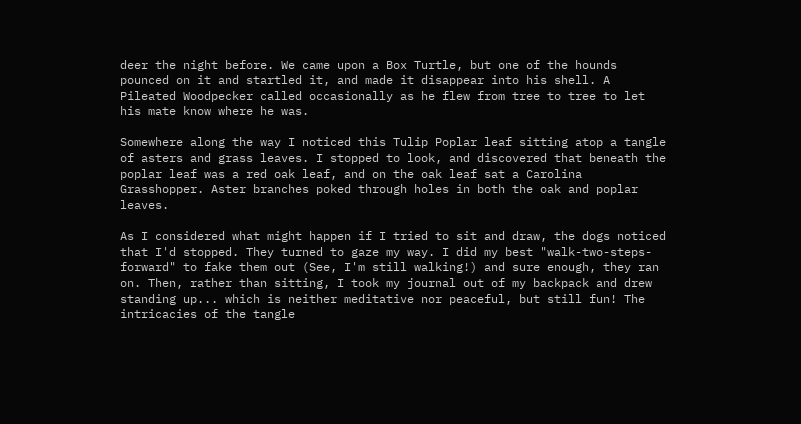deer the night before. We came upon a Box Turtle, but one of the hounds pounced on it and startled it, and made it disappear into his shell. A Pileated Woodpecker called occasionally as he flew from tree to tree to let his mate know where he was.

Somewhere along the way I noticed this Tulip Poplar leaf sitting atop a tangle of asters and grass leaves. I stopped to look, and discovered that beneath the poplar leaf was a red oak leaf, and on the oak leaf sat a Carolina Grasshopper. Aster branches poked through holes in both the oak and poplar leaves.

As I considered what might happen if I tried to sit and draw, the dogs noticed that I'd stopped. They turned to gaze my way. I did my best "walk-two-steps-forward" to fake them out (See, I'm still walking!) and sure enough, they ran on. Then, rather than sitting, I took my journal out of my backpack and drew standing up... which is neither meditative nor peaceful, but still fun! The intricacies of the tangle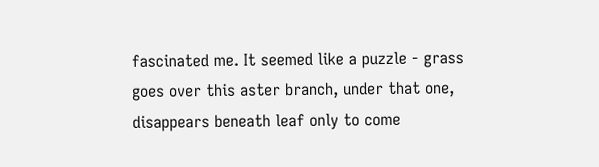fascinated me. It seemed like a puzzle - grass goes over this aster branch, under that one, disappears beneath leaf only to come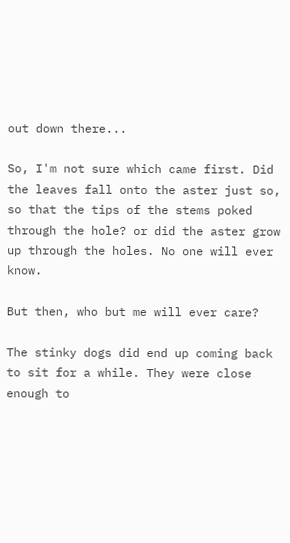out down there...

So, I'm not sure which came first. Did the leaves fall onto the aster just so, so that the tips of the stems poked through the hole? or did the aster grow up through the holes. No one will ever know.

But then, who but me will ever care?

The stinky dogs did end up coming back to sit for a while. They were close enough to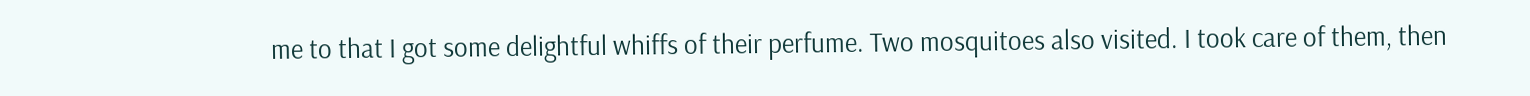me to that I got some delightful whiffs of their perfume. Two mosquitoes also visited. I took care of them, then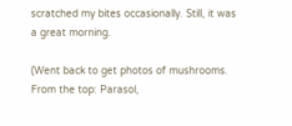scratched my bites occasionally. Still, it was a great morning.

(Went back to get photos of mushrooms. From the top: Parasol,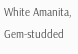White Amanita, Gem-studded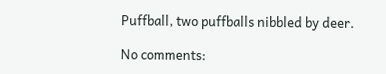Puffball, two puffballs nibbled by deer.

No comments: